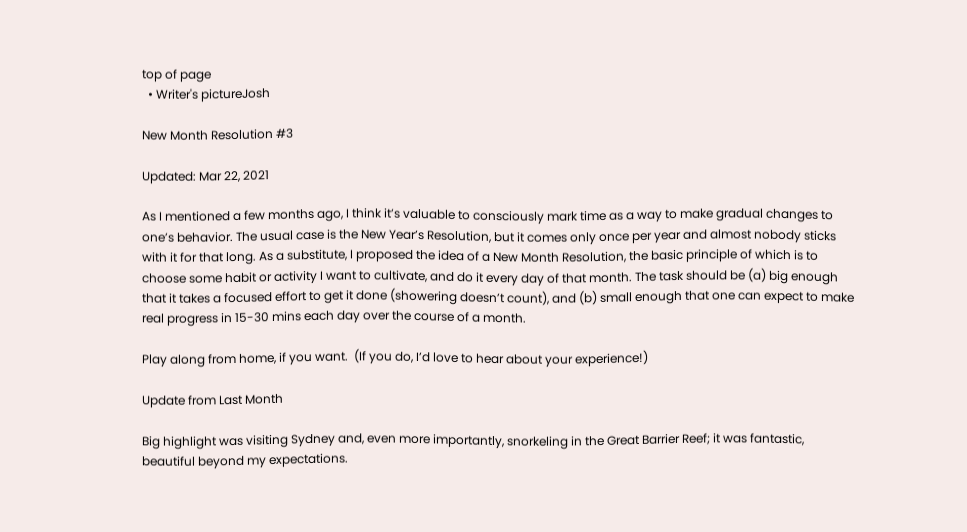top of page
  • Writer's pictureJosh

New Month Resolution #3

Updated: Mar 22, 2021

As I mentioned a few months ago, I think it’s valuable to consciously mark time as a way to make gradual changes to one’s behavior. The usual case is the New Year’s Resolution, but it comes only once per year and almost nobody sticks with it for that long. As a substitute, I proposed the idea of a New Month Resolution, the basic principle of which is to choose some habit or activity I want to cultivate, and do it every day of that month. The task should be (a) big enough that it takes a focused effort to get it done (showering doesn’t count), and (b) small enough that one can expect to make real progress in 15-30 mins each day over the course of a month.

Play along from home, if you want.  (If you do, I’d love to hear about your experience!)

Update from Last Month

Big highlight was visiting Sydney and, even more importantly, snorkeling in the Great Barrier Reef; it was fantastic, beautiful beyond my expectations.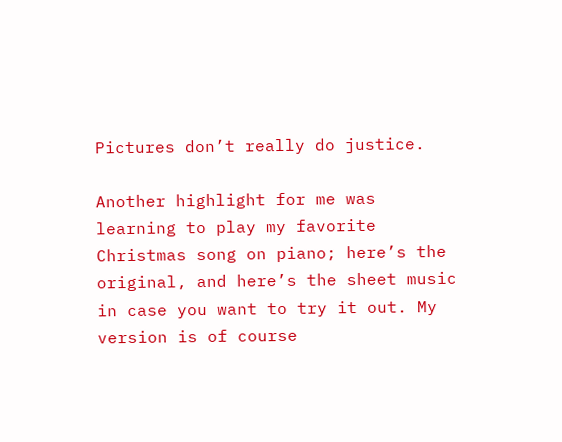Pictures don’t really do justice.

Another highlight for me was learning to play my favorite Christmas song on piano; here’s the original, and here’s the sheet music in case you want to try it out. My version is of course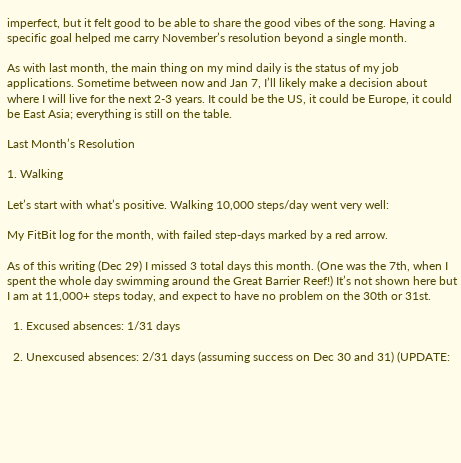imperfect, but it felt good to be able to share the good vibes of the song. Having a specific goal helped me carry November’s resolution beyond a single month.

As with last month, the main thing on my mind daily is the status of my job applications. Sometime between now and Jan 7, I’ll likely make a decision about where I will live for the next 2-3 years. It could be the US, it could be Europe, it could be East Asia; everything is still on the table.

Last Month’s Resolution

1. Walking

Let’s start with what’s positive. Walking 10,000 steps/day went very well:

My FitBit log for the month, with failed step-days marked by a red arrow.

As of this writing (Dec 29) I missed 3 total days this month. (One was the 7th, when I spent the whole day swimming around the Great Barrier Reef!) It’s not shown here but I am at 11,000+ steps today, and expect to have no problem on the 30th or 31st.

  1. Excused absences: 1/31 days

  2. Unexcused absences: 2/31 days (assuming success on Dec 30 and 31) (UPDATE: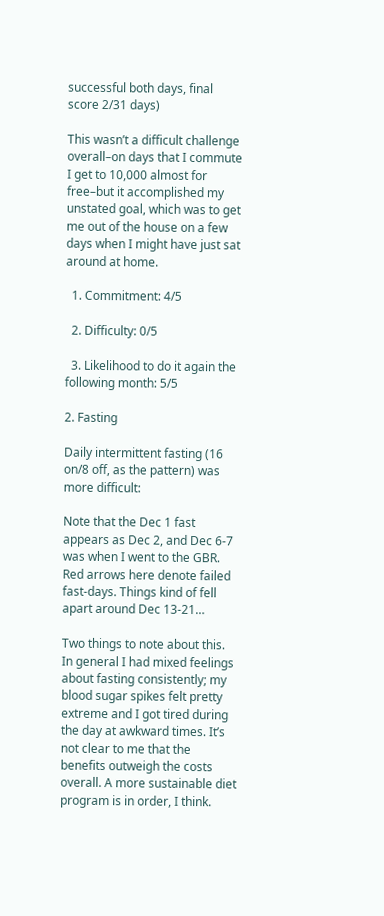successful both days, final score 2/31 days)

This wasn’t a difficult challenge overall–on days that I commute I get to 10,000 almost for free–but it accomplished my unstated goal, which was to get me out of the house on a few days when I might have just sat around at home.

  1. Commitment: 4/5

  2. Difficulty: 0/5

  3. Likelihood to do it again the following month: 5/5

2. Fasting

Daily intermittent fasting (16 on/8 off, as the pattern) was more difficult:

Note that the Dec 1 fast appears as Dec 2, and Dec 6-7 was when I went to the GBR. Red arrows here denote failed fast-days. Things kind of fell apart around Dec 13-21…

Two things to note about this. In general I had mixed feelings about fasting consistently; my blood sugar spikes felt pretty extreme and I got tired during the day at awkward times. It’s not clear to me that the benefits outweigh the costs overall. A more sustainable diet program is in order, I think.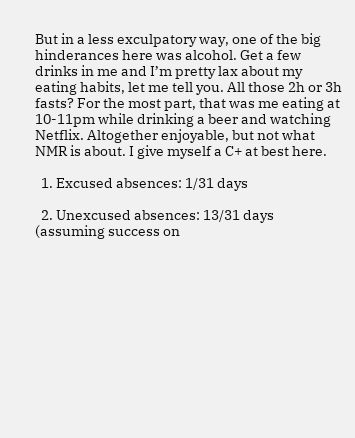But in a less exculpatory way, one of the big hinderances here was alcohol. Get a few drinks in me and I’m pretty lax about my eating habits, let me tell you. All those 2h or 3h fasts? For the most part, that was me eating at 10-11pm while drinking a beer and watching Netflix. Altogether enjoyable, but not what NMR is about. I give myself a C+ at best here.

  1. Excused absences: 1/31 days

  2. Unexcused absences: 13/31 days (assuming success on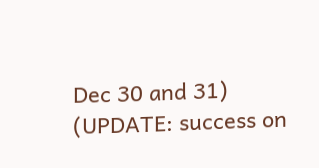Dec 30 and 31) (UPDATE: success on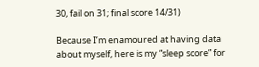30, fail on 31; final score 14/31)

Because I’m enamoured at having data about myself, here is my “sleep score” for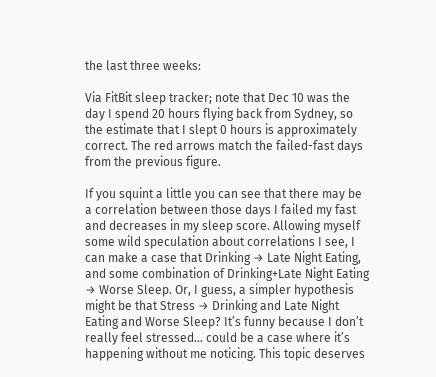the last three weeks:

Via FitBit sleep tracker; note that Dec 10 was the day I spend 20 hours flying back from Sydney, so the estimate that I slept 0 hours is approximately correct. The red arrows match the failed-fast days from the previous figure.

If you squint a little you can see that there may be a correlation between those days I failed my fast and decreases in my sleep score. Allowing myself some wild speculation about correlations I see, I can make a case that Drinking → Late Night Eating, and some combination of Drinking+Late Night Eating → Worse Sleep. Or, I guess, a simpler hypothesis might be that Stress → Drinking and Late Night Eating and Worse Sleep? It’s funny because I don’t really feel stressed… could be a case where it’s happening without me noticing. This topic deserves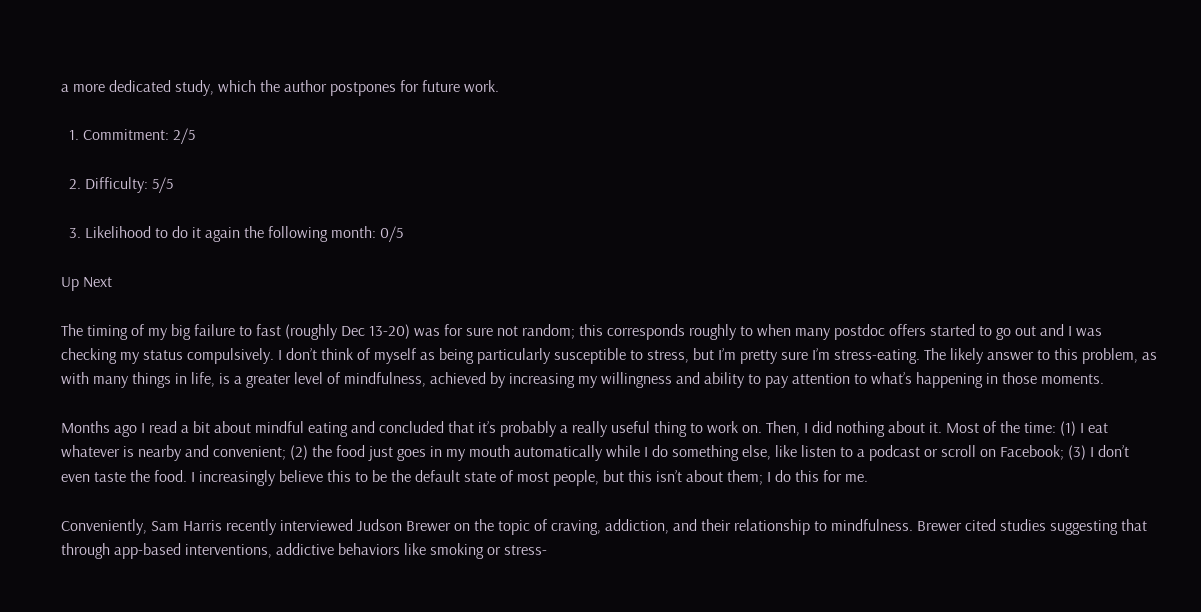a more dedicated study, which the author postpones for future work.

  1. Commitment: 2/5

  2. Difficulty: 5/5

  3. Likelihood to do it again the following month: 0/5

Up Next

The timing of my big failure to fast (roughly Dec 13-20) was for sure not random; this corresponds roughly to when many postdoc offers started to go out and I was checking my status compulsively. I don’t think of myself as being particularly susceptible to stress, but I’m pretty sure I’m stress-eating. The likely answer to this problem, as with many things in life, is a greater level of mindfulness, achieved by increasing my willingness and ability to pay attention to what’s happening in those moments.

Months ago I read a bit about mindful eating and concluded that it’s probably a really useful thing to work on. Then, I did nothing about it. Most of the time: (1) I eat whatever is nearby and convenient; (2) the food just goes in my mouth automatically while I do something else, like listen to a podcast or scroll on Facebook; (3) I don’t even taste the food. I increasingly believe this to be the default state of most people, but this isn’t about them; I do this for me.

Conveniently, Sam Harris recently interviewed Judson Brewer on the topic of craving, addiction, and their relationship to mindfulness. Brewer cited studies suggesting that through app-based interventions, addictive behaviors like smoking or stress-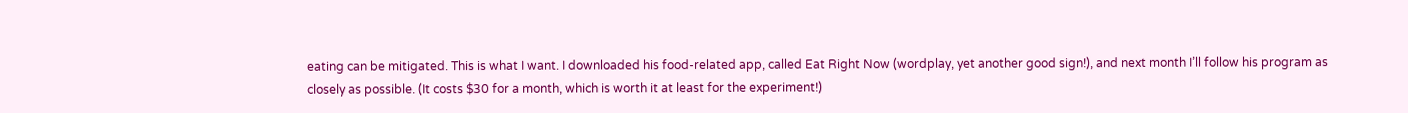eating can be mitigated. This is what I want. I downloaded his food-related app, called Eat Right Now (wordplay, yet another good sign!), and next month I’ll follow his program as closely as possible. (It costs $30 for a month, which is worth it at least for the experiment!)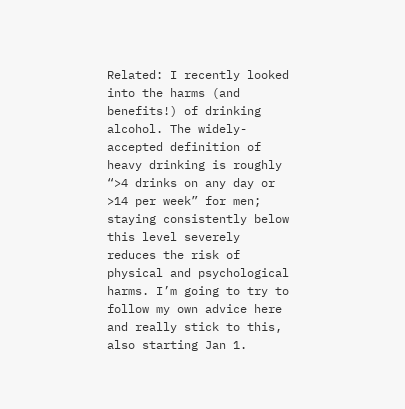Related: I recently looked into the harms (and benefits!) of drinking alcohol. The widely-accepted definition of heavy drinking is roughly “>4 drinks on any day or >14 per week” for men; staying consistently below this level severely reduces the risk of physical and psychological harms. I’m going to try to follow my own advice here and really stick to this, also starting Jan 1.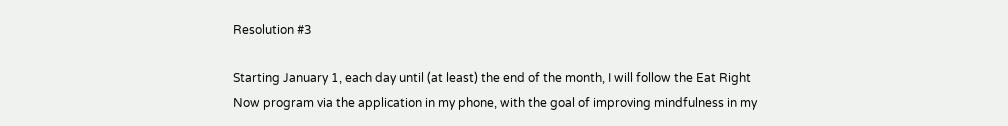Resolution #3

Starting January 1, each day until (at least) the end of the month, I will follow the Eat Right Now program via the application in my phone, with the goal of improving mindfulness in my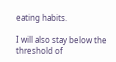eating habits.

I will also stay below the threshold of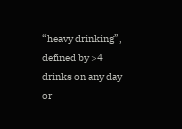“heavy drinking”, defined by >4 drinks on any day or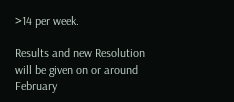>14 per week.

Results and new Resolution will be given on or around February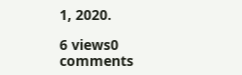1, 2020.

6 views0 comments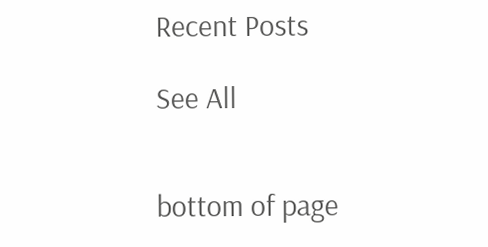Recent Posts

See All


bottom of page